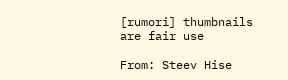[rumori] thumbnails are fair use

From: Steev Hise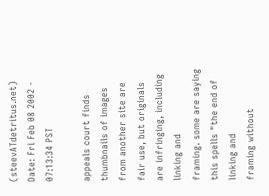(steevATdetritus.net)
Date: Fri Feb 08 2002 - 07:13:34 PST

appeals court finds thumbnails of images from another site are
fair use, but originals are infringing, including linking and
framing. some are saying this spells "the end of linking and
framing without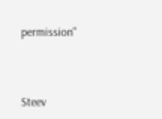permission"



Steev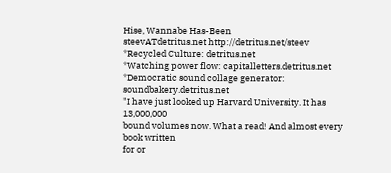Hise, Wannabe Has-Been
steevATdetritus.net http://detritus.net/steev
*Recycled Culture: detritus.net
*Watching power flow: capitalletters.detritus.net
*Democratic sound collage generator: soundbakery.detritus.net
"I have just looked up Harvard University. It has 13,000,000
bound volumes now. What a read! And almost every book written
for or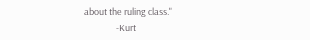about the ruling class."
                -Kurt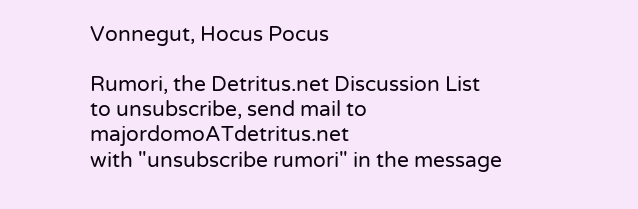Vonnegut, Hocus Pocus

Rumori, the Detritus.net Discussion List
to unsubscribe, send mail to majordomoATdetritus.net
with "unsubscribe rumori" in the message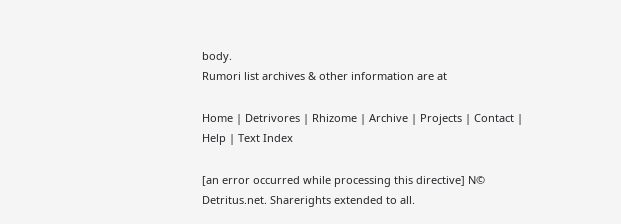body.
Rumori list archives & other information are at

Home | Detrivores | Rhizome | Archive | Projects | Contact | Help | Text Index

[an error occurred while processing this directive] N© Detritus.net. Sharerights extended to all.